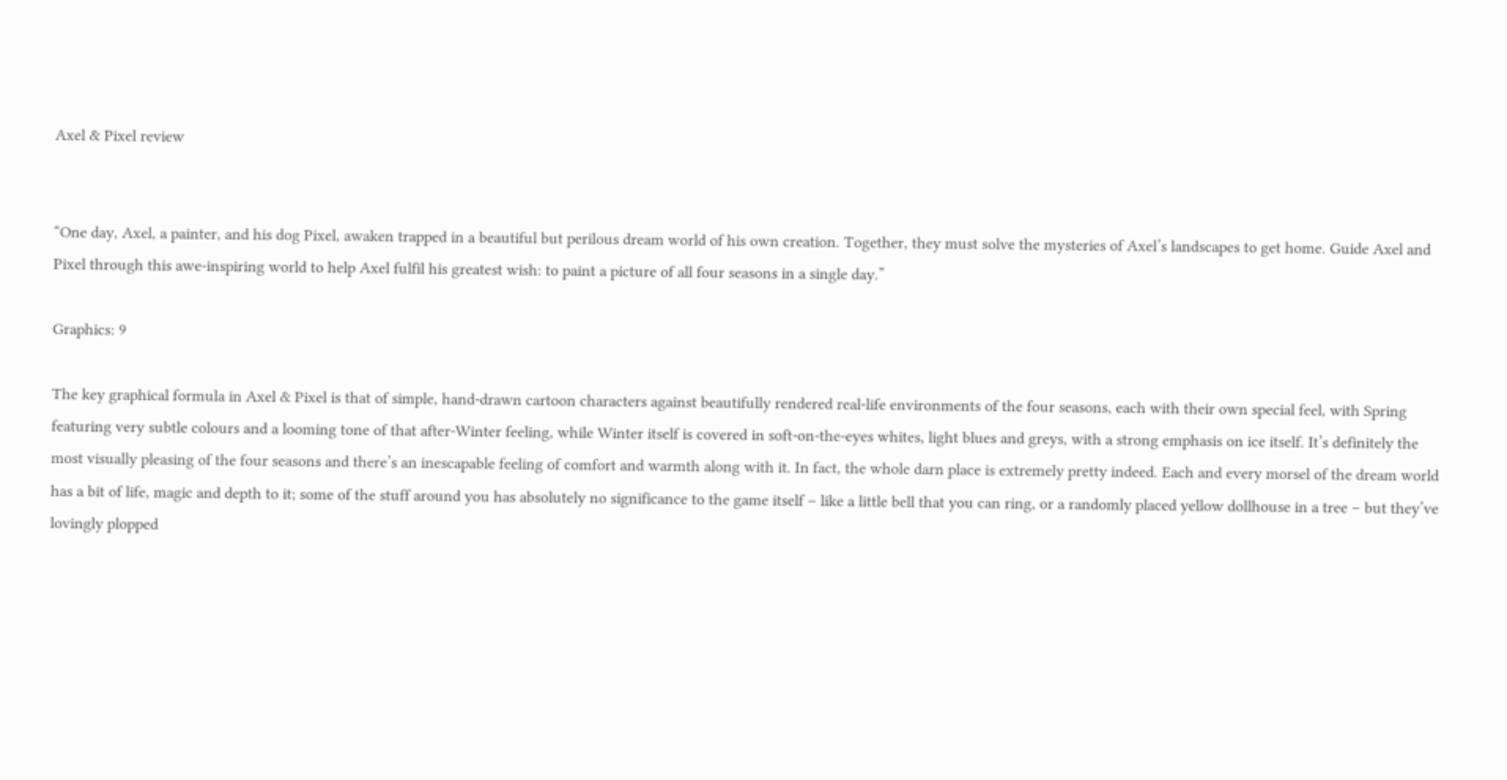Axel & Pixel review


“One day, Axel, a painter, and his dog Pixel, awaken trapped in a beautiful but perilous dream world of his own creation. Together, they must solve the mysteries of Axel’s landscapes to get home. Guide Axel and Pixel through this awe-inspiring world to help Axel fulfil his greatest wish: to paint a picture of all four seasons in a single day.”

Graphics: 9

The key graphical formula in Axel & Pixel is that of simple, hand-drawn cartoon characters against beautifully rendered real-life environments of the four seasons, each with their own special feel, with Spring featuring very subtle colours and a looming tone of that after-Winter feeling, while Winter itself is covered in soft-on-the-eyes whites, light blues and greys, with a strong emphasis on ice itself. It’s definitely the most visually pleasing of the four seasons and there’s an inescapable feeling of comfort and warmth along with it. In fact, the whole darn place is extremely pretty indeed. Each and every morsel of the dream world has a bit of life, magic and depth to it; some of the stuff around you has absolutely no significance to the game itself – like a little bell that you can ring, or a randomly placed yellow dollhouse in a tree – but they’ve lovingly plopped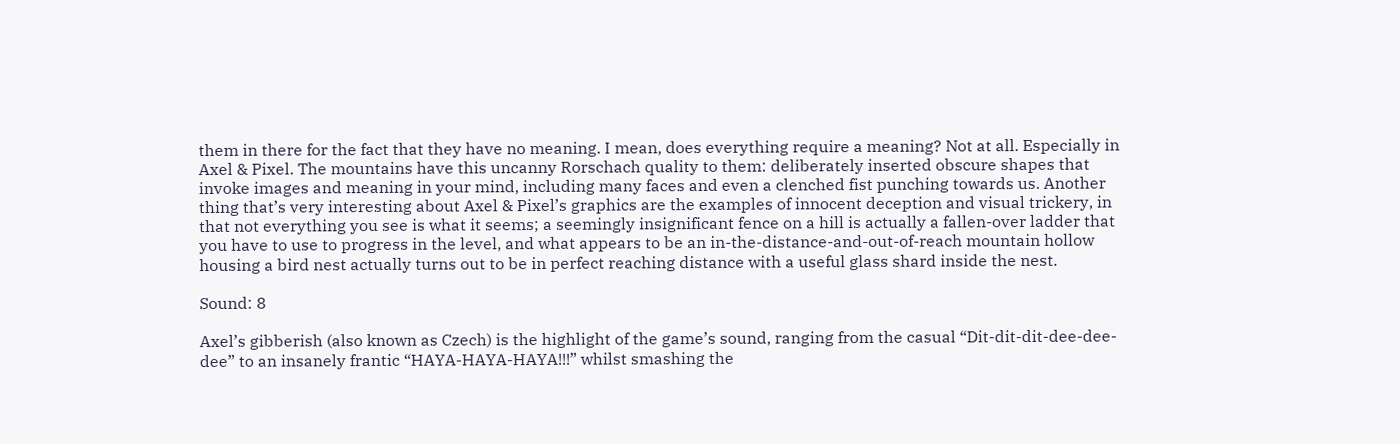them in there for the fact that they have no meaning. I mean, does everything require a meaning? Not at all. Especially in Axel & Pixel. The mountains have this uncanny Rorschach quality to them: deliberately inserted obscure shapes that invoke images and meaning in your mind, including many faces and even a clenched fist punching towards us. Another thing that’s very interesting about Axel & Pixel’s graphics are the examples of innocent deception and visual trickery, in that not everything you see is what it seems; a seemingly insignificant fence on a hill is actually a fallen-over ladder that you have to use to progress in the level, and what appears to be an in-the-distance-and-out-of-reach mountain hollow housing a bird nest actually turns out to be in perfect reaching distance with a useful glass shard inside the nest.

Sound: 8

Axel’s gibberish (also known as Czech) is the highlight of the game’s sound, ranging from the casual “Dit-dit-dit-dee-dee-dee” to an insanely frantic “HAYA-HAYA-HAYA!!!” whilst smashing the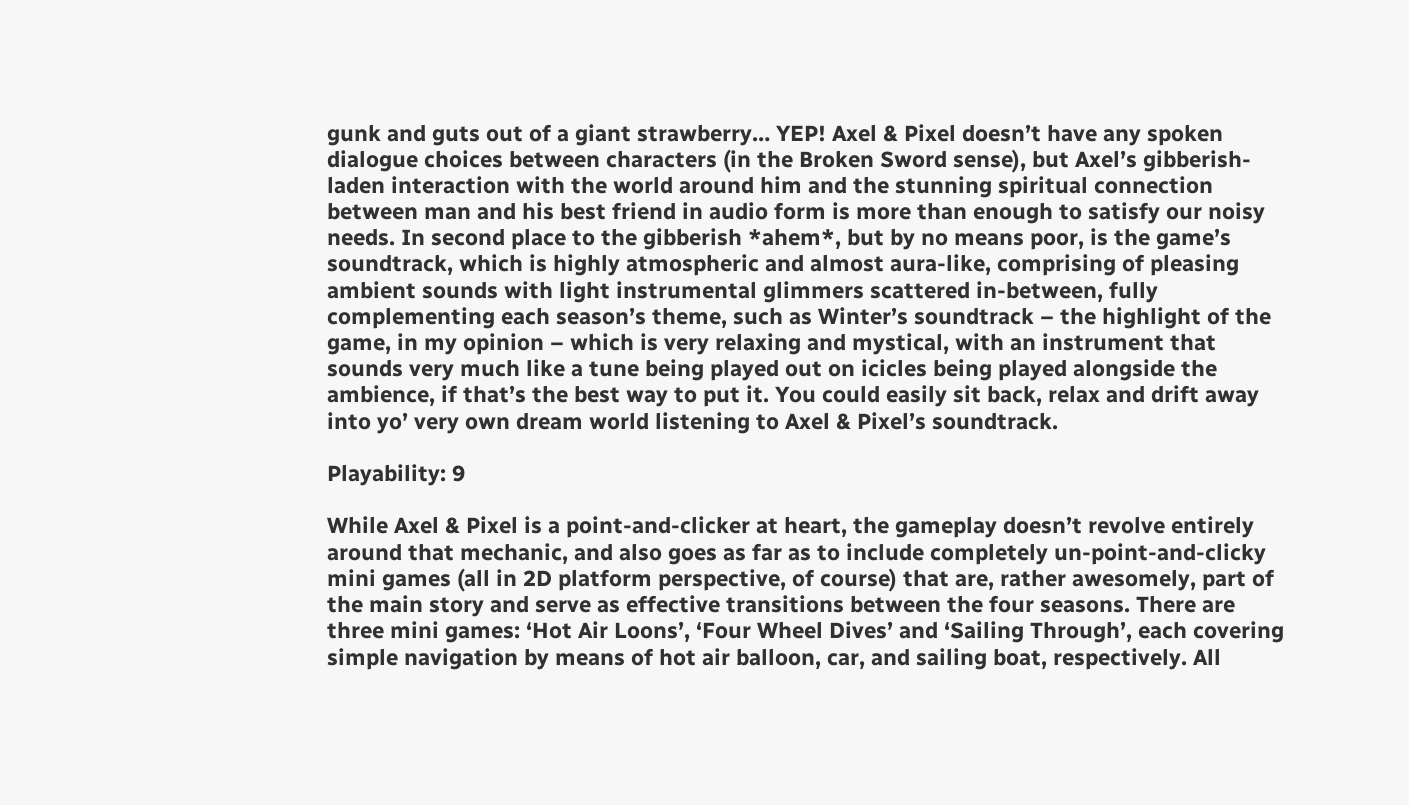gunk and guts out of a giant strawberry… YEP! Axel & Pixel doesn’t have any spoken dialogue choices between characters (in the Broken Sword sense), but Axel’s gibberish-laden interaction with the world around him and the stunning spiritual connection between man and his best friend in audio form is more than enough to satisfy our noisy needs. In second place to the gibberish *ahem*, but by no means poor, is the game’s soundtrack, which is highly atmospheric and almost aura-like, comprising of pleasing ambient sounds with light instrumental glimmers scattered in-between, fully complementing each season’s theme, such as Winter’s soundtrack – the highlight of the game, in my opinion – which is very relaxing and mystical, with an instrument that sounds very much like a tune being played out on icicles being played alongside the ambience, if that’s the best way to put it. You could easily sit back, relax and drift away into yo’ very own dream world listening to Axel & Pixel’s soundtrack.

Playability: 9

While Axel & Pixel is a point-and-clicker at heart, the gameplay doesn’t revolve entirely around that mechanic, and also goes as far as to include completely un-point-and-clicky mini games (all in 2D platform perspective, of course) that are, rather awesomely, part of the main story and serve as effective transitions between the four seasons. There are three mini games: ‘Hot Air Loons’, ‘Four Wheel Dives’ and ‘Sailing Through’, each covering simple navigation by means of hot air balloon, car, and sailing boat, respectively. All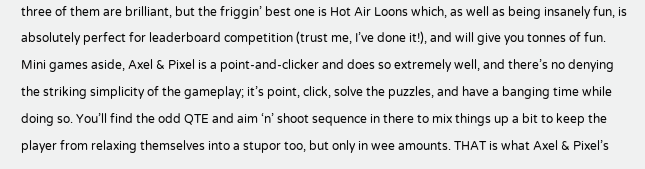three of them are brilliant, but the friggin’ best one is Hot Air Loons which, as well as being insanely fun, is absolutely perfect for leaderboard competition (trust me, I’ve done it!), and will give you tonnes of fun. Mini games aside, Axel & Pixel is a point-and-clicker and does so extremely well, and there’s no denying the striking simplicity of the gameplay; it’s point, click, solve the puzzles, and have a banging time while doing so. You’ll find the odd QTE and aim ‘n’ shoot sequence in there to mix things up a bit to keep the player from relaxing themselves into a stupor too, but only in wee amounts. THAT is what Axel & Pixel’s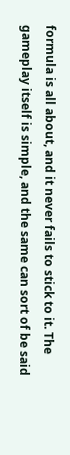formula is all about, and it never fails to stick to it. The gameplay itself is simple, and the same can sort of be said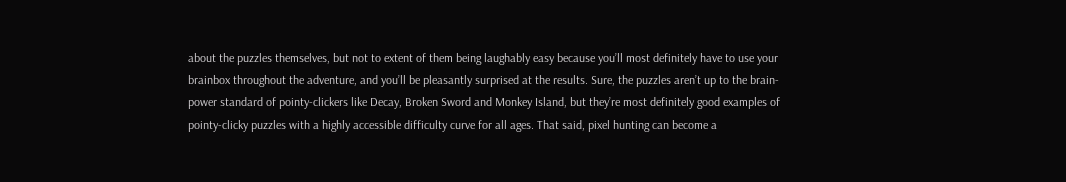about the puzzles themselves, but not to extent of them being laughably easy because you’ll most definitely have to use your brainbox throughout the adventure, and you’ll be pleasantly surprised at the results. Sure, the puzzles aren’t up to the brain-power standard of pointy-clickers like Decay, Broken Sword and Monkey Island, but they’re most definitely good examples of pointy-clicky puzzles with a highly accessible difficulty curve for all ages. That said, pixel hunting can become a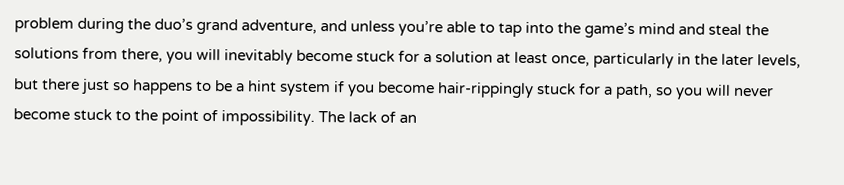problem during the duo’s grand adventure, and unless you’re able to tap into the game’s mind and steal the solutions from there, you will inevitably become stuck for a solution at least once, particularly in the later levels, but there just so happens to be a hint system if you become hair-rippingly stuck for a path, so you will never become stuck to the point of impossibility. The lack of an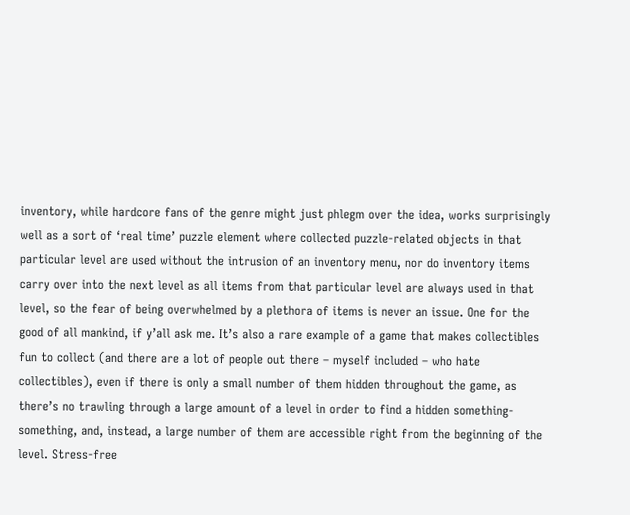inventory, while hardcore fans of the genre might just phlegm over the idea, works surprisingly well as a sort of ‘real time’ puzzle element where collected puzzle-related objects in that particular level are used without the intrusion of an inventory menu, nor do inventory items carry over into the next level as all items from that particular level are always used in that level, so the fear of being overwhelmed by a plethora of items is never an issue. One for the good of all mankind, if y’all ask me. It’s also a rare example of a game that makes collectibles fun to collect (and there are a lot of people out there – myself included – who hate collectibles), even if there is only a small number of them hidden throughout the game, as there’s no trawling through a large amount of a level in order to find a hidden something-something, and, instead, a large number of them are accessible right from the beginning of the level. Stress-free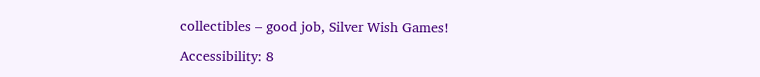collectibles – good job, Silver Wish Games!

Accessibility: 8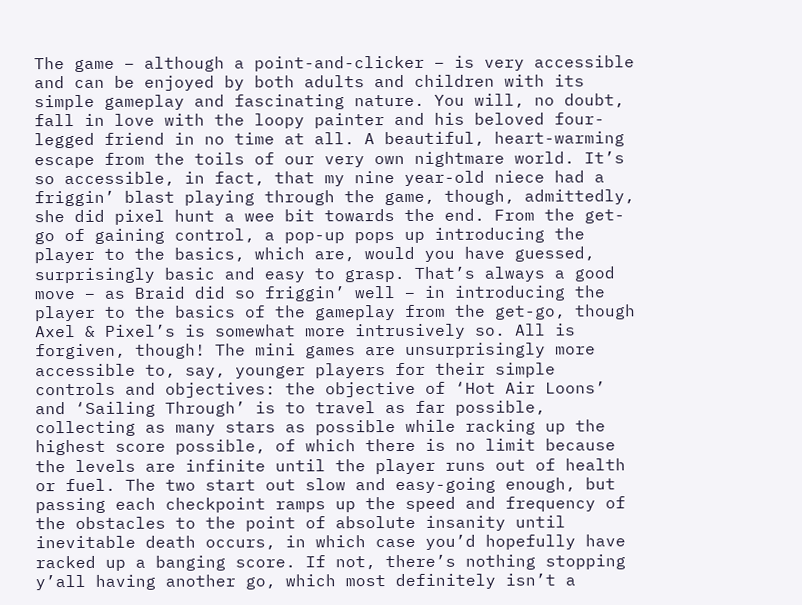The game – although a point-and-clicker – is very accessible and can be enjoyed by both adults and children with its simple gameplay and fascinating nature. You will, no doubt, fall in love with the loopy painter and his beloved four-legged friend in no time at all. A beautiful, heart-warming escape from the toils of our very own nightmare world. It’s so accessible, in fact, that my nine year-old niece had a friggin’ blast playing through the game, though, admittedly, she did pixel hunt a wee bit towards the end. From the get-go of gaining control, a pop-up pops up introducing the player to the basics, which are, would you have guessed, surprisingly basic and easy to grasp. That’s always a good move – as Braid did so friggin’ well – in introducing the player to the basics of the gameplay from the get-go, though Axel & Pixel’s is somewhat more intrusively so. All is forgiven, though! The mini games are unsurprisingly more accessible to, say, younger players for their simple controls and objectives: the objective of ‘Hot Air Loons’ and ‘Sailing Through’ is to travel as far possible, collecting as many stars as possible while racking up the highest score possible, of which there is no limit because the levels are infinite until the player runs out of health or fuel. The two start out slow and easy-going enough, but passing each checkpoint ramps up the speed and frequency of the obstacles to the point of absolute insanity until inevitable death occurs, in which case you’d hopefully have racked up a banging score. If not, there’s nothing stopping y’all having another go, which most definitely isn’t a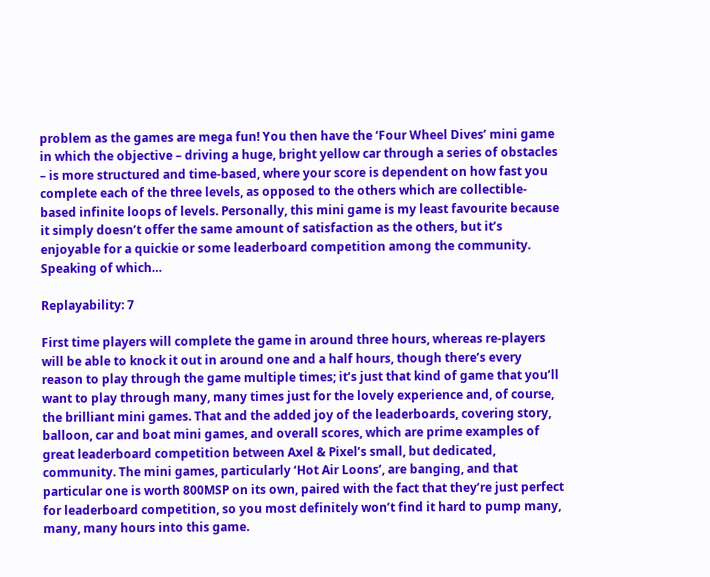problem as the games are mega fun! You then have the ‘Four Wheel Dives’ mini game in which the objective – driving a huge, bright yellow car through a series of obstacles – is more structured and time-based, where your score is dependent on how fast you complete each of the three levels, as opposed to the others which are collectible-based infinite loops of levels. Personally, this mini game is my least favourite because it simply doesn’t offer the same amount of satisfaction as the others, but it’s enjoyable for a quickie or some leaderboard competition among the community. Speaking of which…

Replayability: 7

First time players will complete the game in around three hours, whereas re-players will be able to knock it out in around one and a half hours, though there’s every reason to play through the game multiple times; it’s just that kind of game that you’ll want to play through many, many times just for the lovely experience and, of course, the brilliant mini games. That and the added joy of the leaderboards, covering story, balloon, car and boat mini games, and overall scores, which are prime examples of great leaderboard competition between Axel & Pixel’s small, but dedicated, community. The mini games, particularly ‘Hot Air Loons’, are banging, and that particular one is worth 800MSP on its own, paired with the fact that they’re just perfect for leaderboard competition, so you most definitely won’t find it hard to pump many, many, many hours into this game.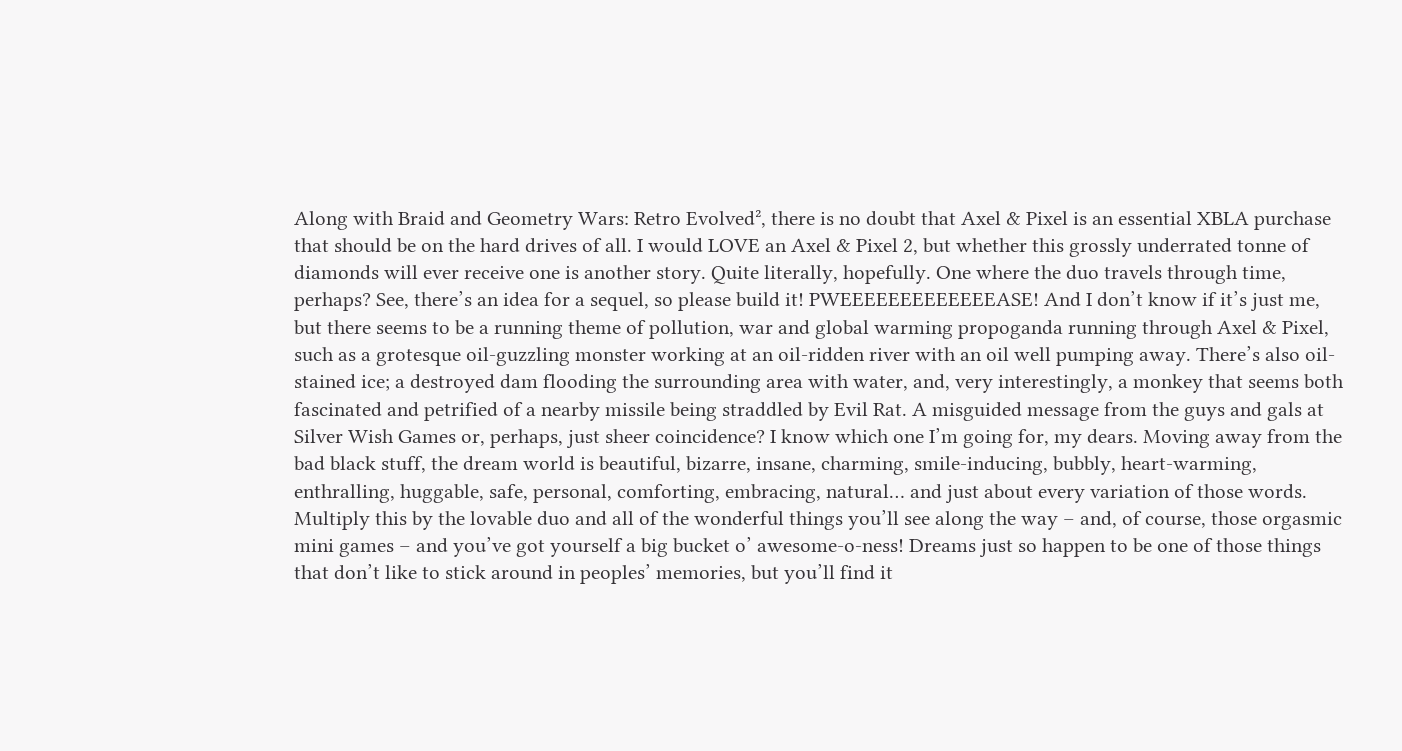Along with Braid and Geometry Wars: Retro Evolved², there is no doubt that Axel & Pixel is an essential XBLA purchase that should be on the hard drives of all. I would LOVE an Axel & Pixel 2, but whether this grossly underrated tonne of diamonds will ever receive one is another story. Quite literally, hopefully. One where the duo travels through time, perhaps? See, there’s an idea for a sequel, so please build it! PWEEEEEEEEEEEEEASE! And I don’t know if it’s just me, but there seems to be a running theme of pollution, war and global warming propoganda running through Axel & Pixel, such as a grotesque oil-guzzling monster working at an oil-ridden river with an oil well pumping away. There’s also oil-stained ice; a destroyed dam flooding the surrounding area with water, and, very interestingly, a monkey that seems both fascinated and petrified of a nearby missile being straddled by Evil Rat. A misguided message from the guys and gals at Silver Wish Games or, perhaps, just sheer coincidence? I know which one I’m going for, my dears. Moving away from the bad black stuff, the dream world is beautiful, bizarre, insane, charming, smile-inducing, bubbly, heart-warming, enthralling, huggable, safe, personal, comforting, embracing, natural… and just about every variation of those words. Multiply this by the lovable duo and all of the wonderful things you’ll see along the way – and, of course, those orgasmic mini games – and you’ve got yourself a big bucket o’ awesome-o-ness! Dreams just so happen to be one of those things that don’t like to stick around in peoples’ memories, but you’ll find it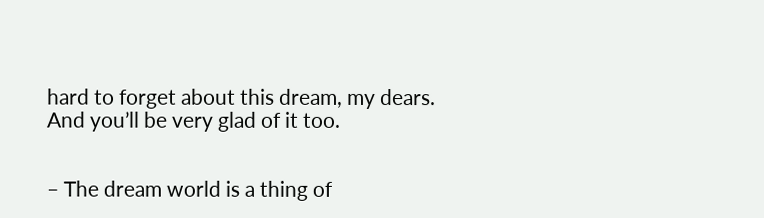hard to forget about this dream, my dears. And you’ll be very glad of it too.


– The dream world is a thing of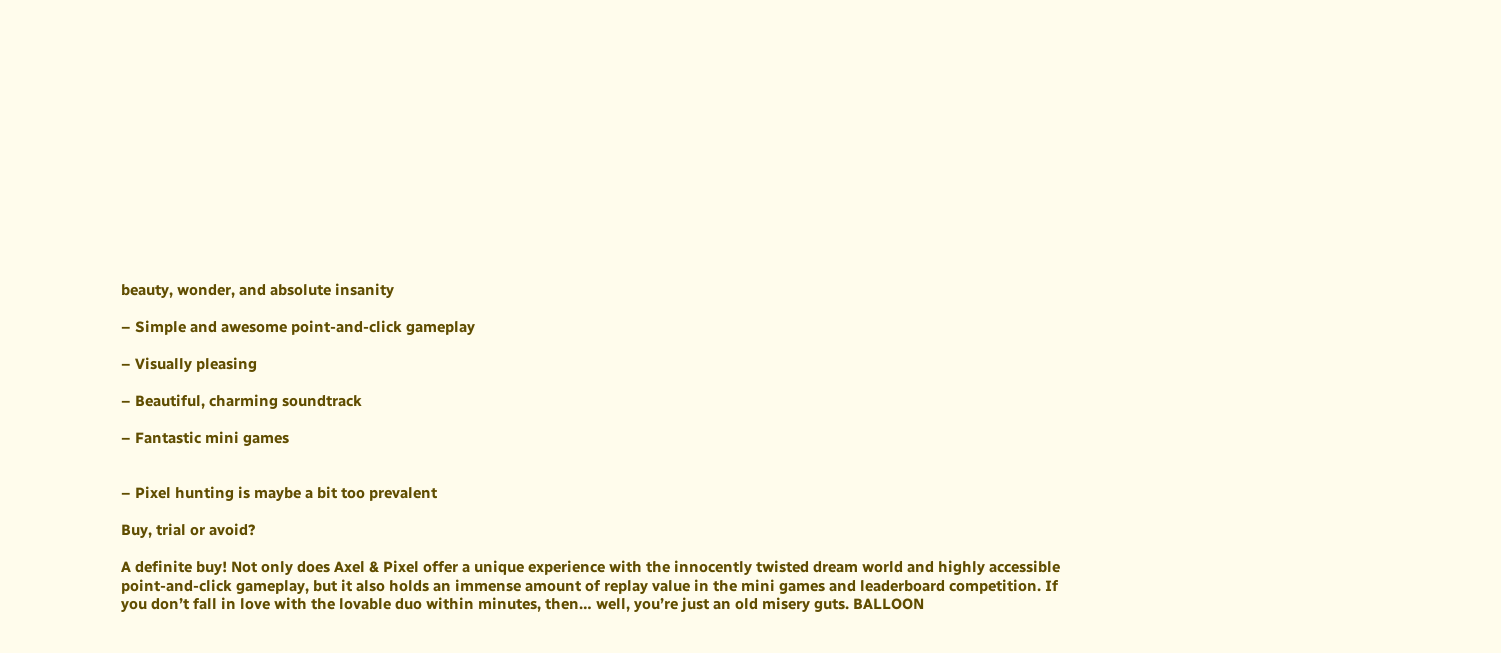beauty, wonder, and absolute insanity

– Simple and awesome point-and-click gameplay

– Visually pleasing

– Beautiful, charming soundtrack

– Fantastic mini games


– Pixel hunting is maybe a bit too prevalent

Buy, trial or avoid?

A definite buy! Not only does Axel & Pixel offer a unique experience with the innocently twisted dream world and highly accessible point-and-click gameplay, but it also holds an immense amount of replay value in the mini games and leaderboard competition. If you don’t fall in love with the lovable duo within minutes, then… well, you’re just an old misery guts. BALLOON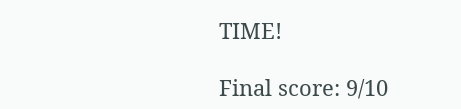TIME!

Final score: 9/10